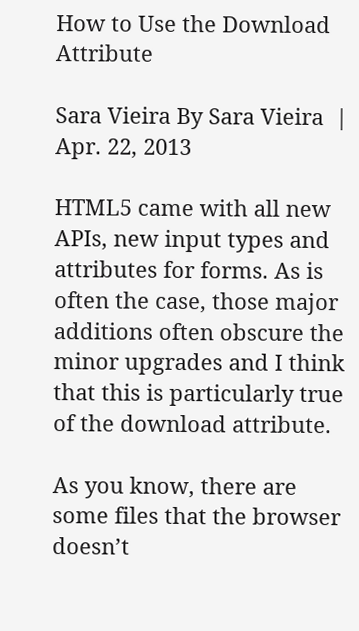How to Use the Download Attribute

Sara Vieira By Sara Vieira  |  Apr. 22, 2013

HTML5 came with all new APIs, new input types and attributes for forms. As is often the case, those major additions often obscure the minor upgrades and I think that this is particularly true of the download attribute.

As you know, there are some files that the browser doesn’t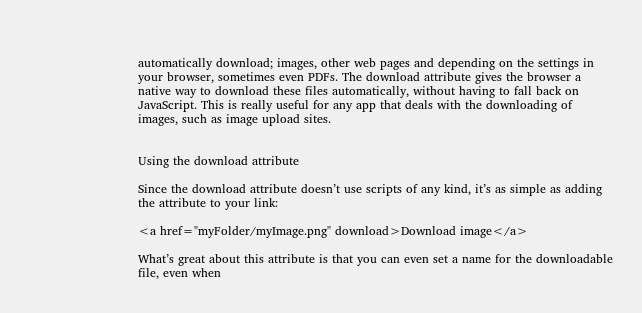automatically download; images, other web pages and depending on the settings in your browser, sometimes even PDFs. The download attribute gives the browser a native way to download these files automatically, without having to fall back on JavaScript. This is really useful for any app that deals with the downloading of images, such as image upload sites.


Using the download attribute

Since the download attribute doesn’t use scripts of any kind, it’s as simple as adding the attribute to your link:

<a href="myFolder/myImage.png" download>Download image</a>

What’s great about this attribute is that you can even set a name for the downloadable file, even when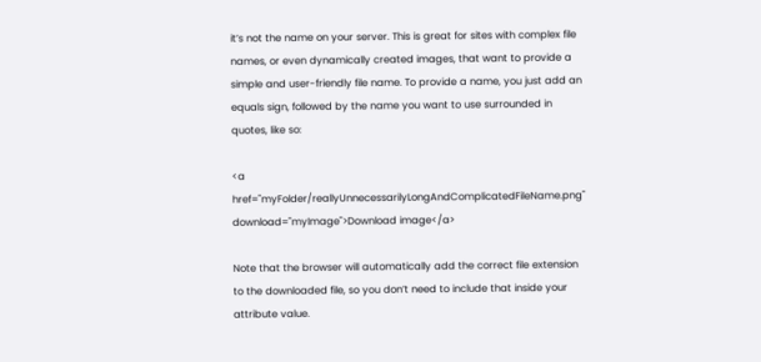it’s not the name on your server. This is great for sites with complex file names, or even dynamically created images, that want to provide a simple and user-friendly file name. To provide a name, you just add an equals sign, followed by the name you want to use surrounded in quotes, like so:

<a href="myFolder/reallyUnnecessarilyLongAndComplicatedFileName.png" download="myImage">Download image</a>

Note that the browser will automatically add the correct file extension to the downloaded file, so you don’t need to include that inside your attribute value.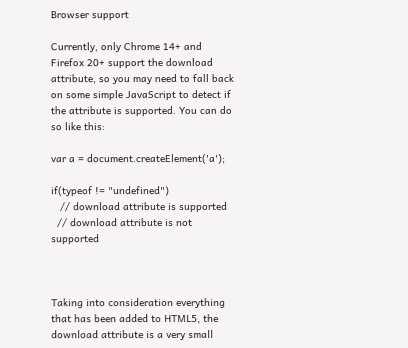Browser support

Currently, only Chrome 14+ and Firefox 20+ support the download attribute, so you may need to fall back on some simple JavaScript to detect if the attribute is supported. You can do so like this:

var a = document.createElement('a');

if(typeof != "undefined")
   // download attribute is supported
  // download attribute is not supported



Taking into consideration everything that has been added to HTML5, the download attribute is a very small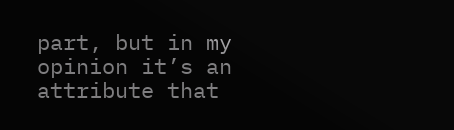part, but in my opinion it’s an attribute that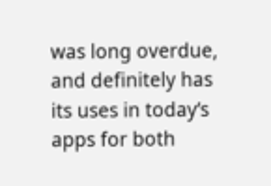was long overdue, and definitely has its uses in today’s apps for both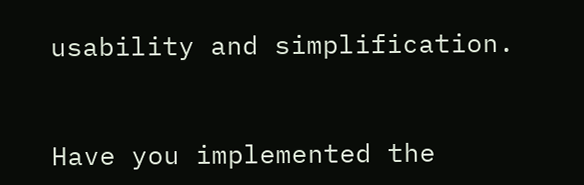usability and simplification.


Have you implemented the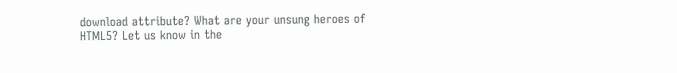download attribute? What are your unsung heroes of HTML5? Let us know in the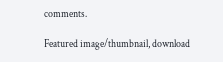comments.

Featured image/thumbnail, download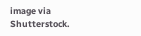image via Shutterstock.